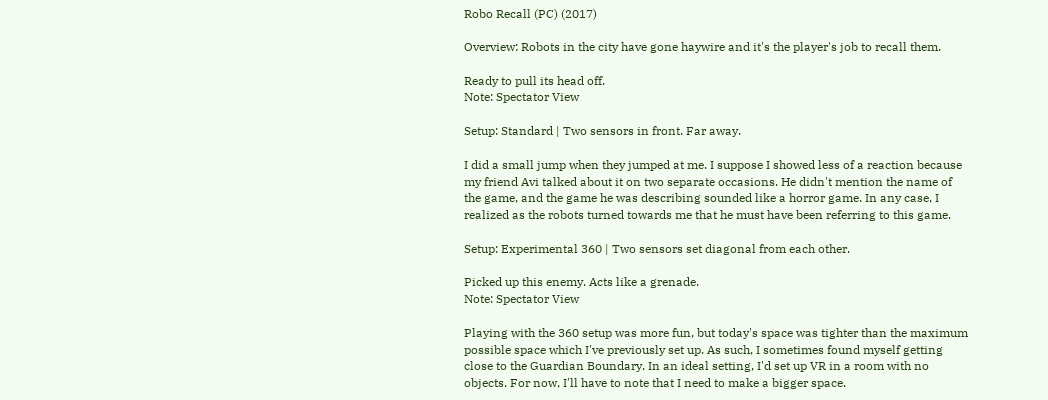Robo Recall (PC) (2017)

Overview: Robots in the city have gone haywire and it's the player's job to recall them.

Ready to pull its head off.
Note: Spectator View

Setup: Standard | Two sensors in front. Far away.

I did a small jump when they jumped at me. I suppose I showed less of a reaction because my friend Avi talked about it on two separate occasions. He didn't mention the name of the game, and the game he was describing sounded like a horror game. In any case, I realized as the robots turned towards me that he must have been referring to this game.

Setup: Experimental 360 | Two sensors set diagonal from each other.

Picked up this enemy. Acts like a grenade.
Note: Spectator View

Playing with the 360 setup was more fun, but today's space was tighter than the maximum possible space which I've previously set up. As such, I sometimes found myself getting close to the Guardian Boundary. In an ideal setting, I'd set up VR in a room with no objects. For now, I'll have to note that I need to make a bigger space.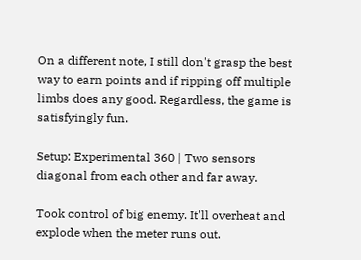On a different note, I still don't grasp the best way to earn points and if ripping off multiple limbs does any good. Regardless, the game is satisfyingly fun.

Setup: Experimental 360 | Two sensors diagonal from each other and far away.

Took control of big enemy. It'll overheat and explode when the meter runs out.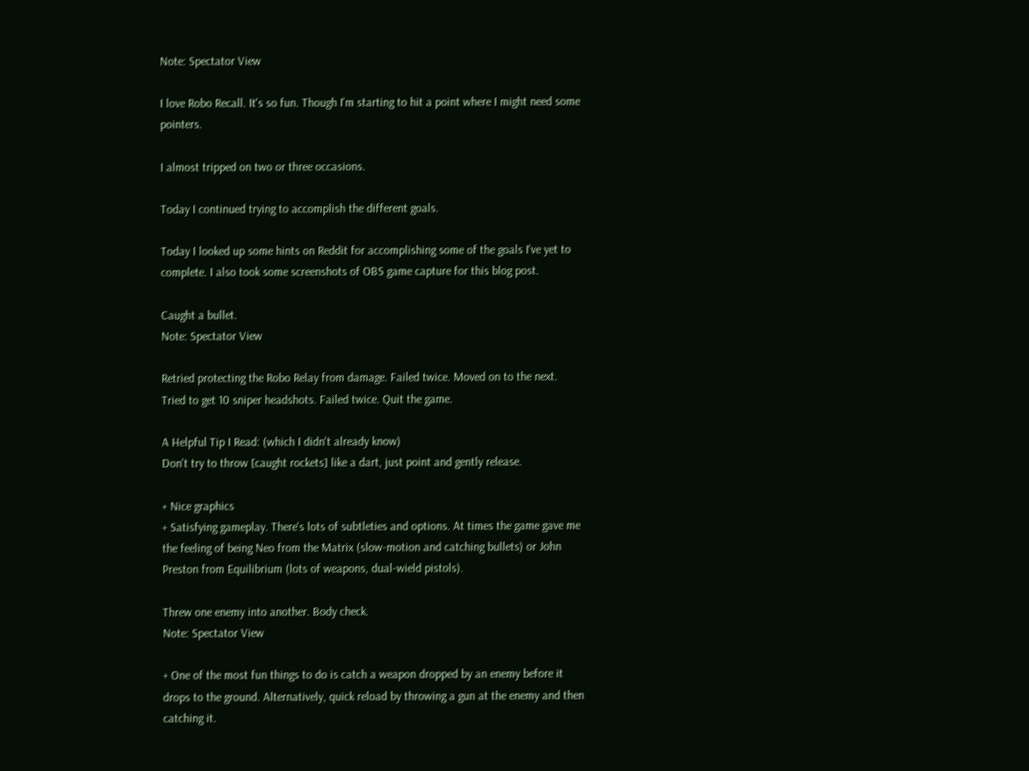Note: Spectator View

I love Robo Recall. It's so fun. Though I'm starting to hit a point where I might need some pointers.

I almost tripped on two or three occasions.

Today I continued trying to accomplish the different goals.

Today I looked up some hints on Reddit for accomplishing some of the goals I've yet to complete. I also took some screenshots of OBS game capture for this blog post.

Caught a bullet.
Note: Spectator View

Retried protecting the Robo Relay from damage. Failed twice. Moved on to the next.
Tried to get 10 sniper headshots. Failed twice. Quit the game.

A Helpful Tip I Read: (which I didn't already know)
Don't try to throw [caught rockets] like a dart, just point and gently release.

+ Nice graphics
+ Satisfying gameplay. There's lots of subtleties and options. At times the game gave me the feeling of being Neo from the Matrix (slow-motion and catching bullets) or John Preston from Equilibrium (lots of weapons, dual-wield pistols).

Threw one enemy into another. Body check.
Note: Spectator View

+ One of the most fun things to do is catch a weapon dropped by an enemy before it drops to the ground. Alternatively, quick reload by throwing a gun at the enemy and then catching it.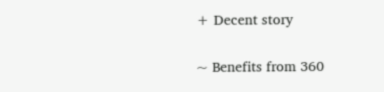+ Decent story

~ Benefits from 360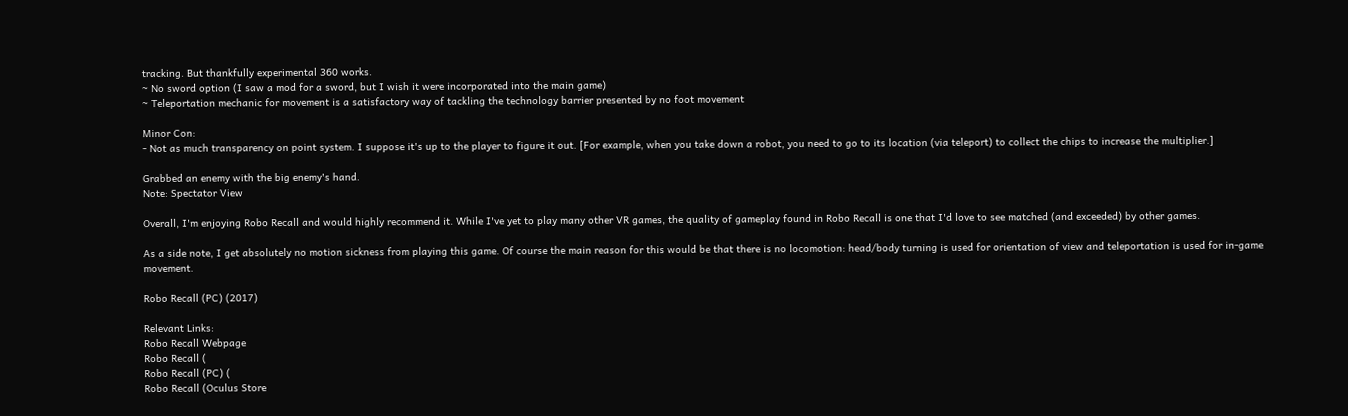tracking. But thankfully experimental 360 works.
~ No sword option (I saw a mod for a sword, but I wish it were incorporated into the main game)
~ Teleportation mechanic for movement is a satisfactory way of tackling the technology barrier presented by no foot movement

Minor Con:
- Not as much transparency on point system. I suppose it's up to the player to figure it out. [For example, when you take down a robot, you need to go to its location (via teleport) to collect the chips to increase the multiplier.]

Grabbed an enemy with the big enemy's hand.
Note: Spectator View

Overall, I'm enjoying Robo Recall and would highly recommend it. While I've yet to play many other VR games, the quality of gameplay found in Robo Recall is one that I'd love to see matched (and exceeded) by other games.

As a side note, I get absolutely no motion sickness from playing this game. Of course the main reason for this would be that there is no locomotion: head/body turning is used for orientation of view and teleportation is used for in-game movement.

Robo Recall (PC) (2017)

Relevant Links:
Robo Recall Webpage
Robo Recall (
Robo Recall (PC) (
Robo Recall (Oculus Store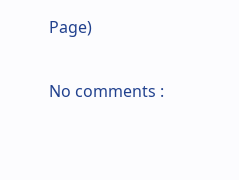Page)

No comments :